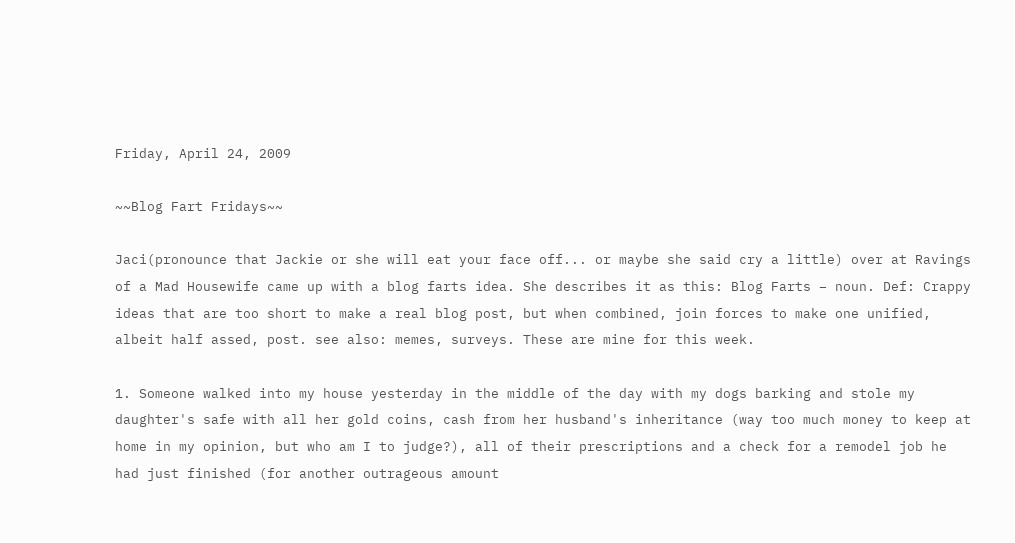Friday, April 24, 2009

~~Blog Fart Fridays~~

Jaci(pronounce that Jackie or she will eat your face off... or maybe she said cry a little) over at Ravings of a Mad Housewife came up with a blog farts idea. She describes it as this: Blog Farts – noun. Def: Crappy ideas that are too short to make a real blog post, but when combined, join forces to make one unified, albeit half assed, post. see also: memes, surveys. These are mine for this week.

1. Someone walked into my house yesterday in the middle of the day with my dogs barking and stole my daughter's safe with all her gold coins, cash from her husband's inheritance (way too much money to keep at home in my opinion, but who am I to judge?), all of their prescriptions and a check for a remodel job he had just finished (for another outrageous amount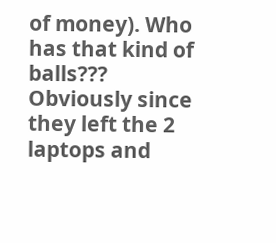of money). Who has that kind of balls??? Obviously since they left the 2 laptops and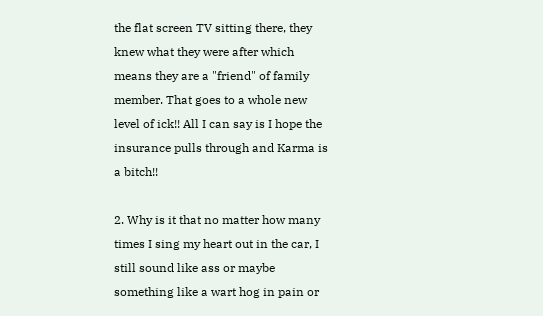the flat screen TV sitting there, they knew what they were after which means they are a "friend" of family member. That goes to a whole new level of ick!! All I can say is I hope the insurance pulls through and Karma is a bitch!!

2. Why is it that no matter how many times I sing my heart out in the car, I still sound like ass or maybe something like a wart hog in pain or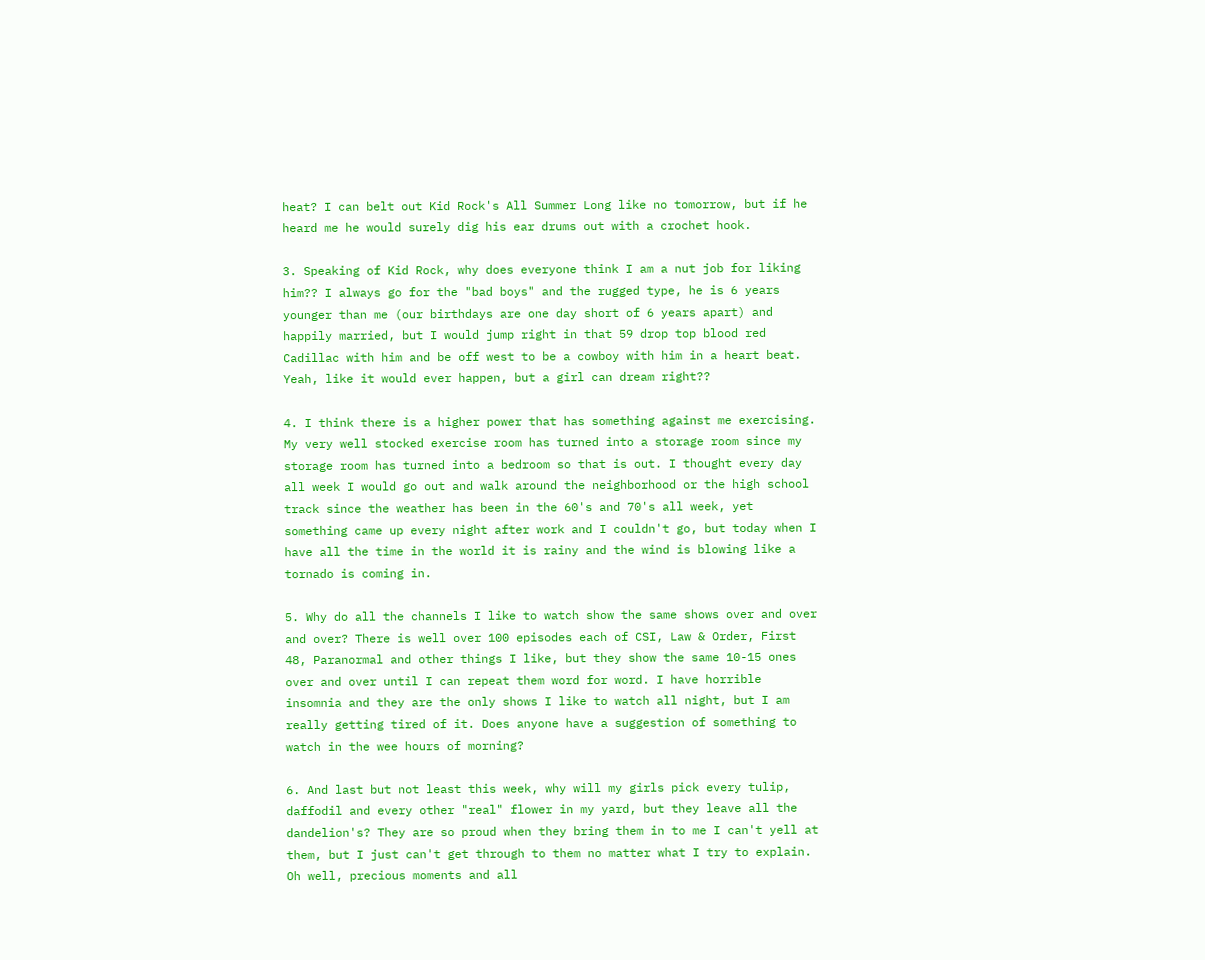heat? I can belt out Kid Rock's All Summer Long like no tomorrow, but if he heard me he would surely dig his ear drums out with a crochet hook.

3. Speaking of Kid Rock, why does everyone think I am a nut job for liking him?? I always go for the "bad boys" and the rugged type, he is 6 years younger than me (our birthdays are one day short of 6 years apart) and happily married, but I would jump right in that 59 drop top blood red Cadillac with him and be off west to be a cowboy with him in a heart beat. Yeah, like it would ever happen, but a girl can dream right??

4. I think there is a higher power that has something against me exercising. My very well stocked exercise room has turned into a storage room since my storage room has turned into a bedroom so that is out. I thought every day all week I would go out and walk around the neighborhood or the high school track since the weather has been in the 60's and 70's all week, yet something came up every night after work and I couldn't go, but today when I have all the time in the world it is rainy and the wind is blowing like a tornado is coming in.

5. Why do all the channels I like to watch show the same shows over and over and over? There is well over 100 episodes each of CSI, Law & Order, First 48, Paranormal and other things I like, but they show the same 10-15 ones over and over until I can repeat them word for word. I have horrible insomnia and they are the only shows I like to watch all night, but I am really getting tired of it. Does anyone have a suggestion of something to watch in the wee hours of morning?

6. And last but not least this week, why will my girls pick every tulip, daffodil and every other "real" flower in my yard, but they leave all the dandelion's? They are so proud when they bring them in to me I can't yell at them, but I just can't get through to them no matter what I try to explain. Oh well, precious moments and all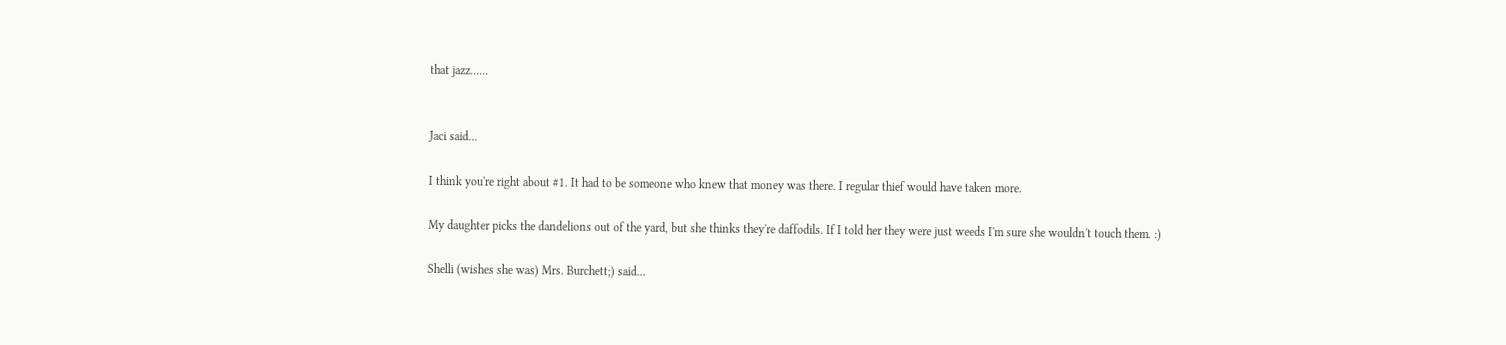that jazz......


Jaci said...

I think you're right about #1. It had to be someone who knew that money was there. I regular thief would have taken more.

My daughter picks the dandelions out of the yard, but she thinks they're daffodils. If I told her they were just weeds I'm sure she wouldn't touch them. :)

Shelli (wishes she was) Mrs. Burchett;) said...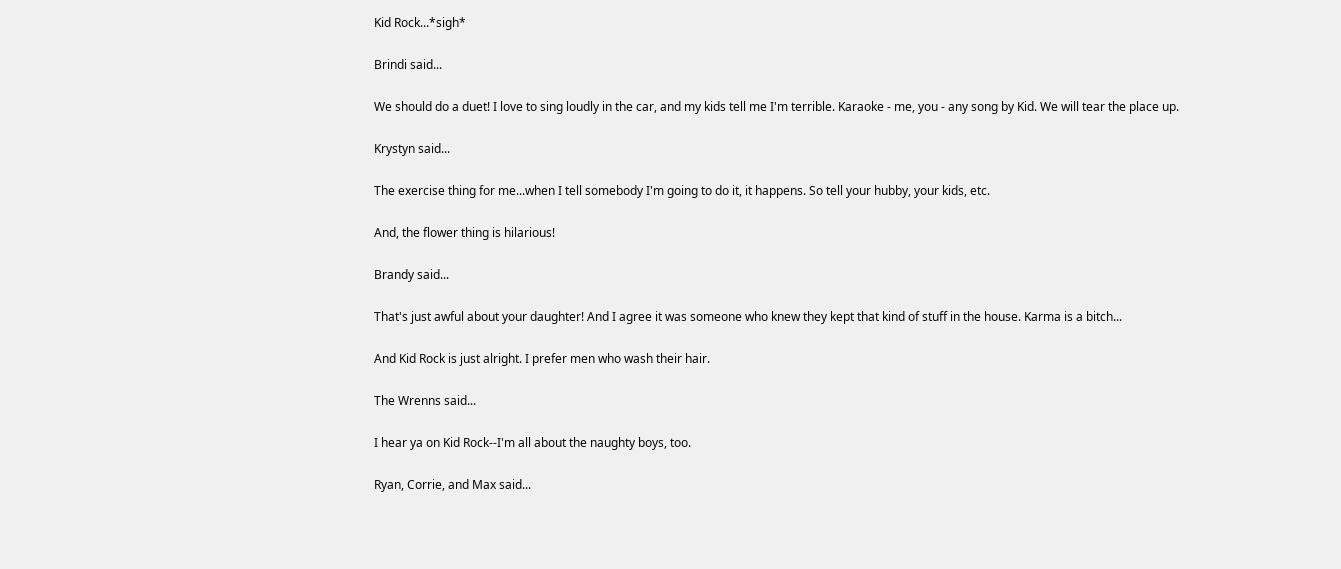Kid Rock...*sigh*

Brindi said...

We should do a duet! I love to sing loudly in the car, and my kids tell me I'm terrible. Karaoke - me, you - any song by Kid. We will tear the place up.

Krystyn said...

The exercise thing for me...when I tell somebody I'm going to do it, it happens. So tell your hubby, your kids, etc.

And, the flower thing is hilarious!

Brandy said...

That's just awful about your daughter! And I agree it was someone who knew they kept that kind of stuff in the house. Karma is a bitch...

And Kid Rock is just alright. I prefer men who wash their hair.

The Wrenns said...

I hear ya on Kid Rock--I'm all about the naughty boys, too.

Ryan, Corrie, and Max said...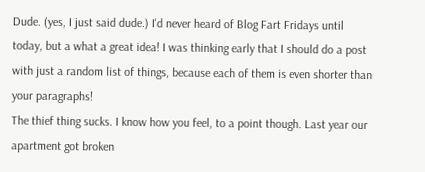Dude. (yes, I just said dude.) I'd never heard of Blog Fart Fridays until today, but a what a great idea! I was thinking early that I should do a post with just a random list of things, because each of them is even shorter than your paragraphs!
The thief thing sucks. I know how you feel, to a point though. Last year our apartment got broken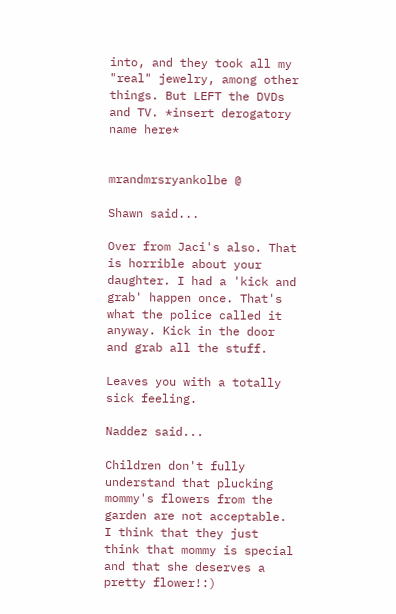into, and they took all my "real" jewelry, among other things. But LEFT the DVDs and TV. *insert derogatory name here*


mrandmrsryankolbe @

Shawn said...

Over from Jaci's also. That is horrible about your daughter. I had a 'kick and grab' happen once. That's what the police called it anyway. Kick in the door and grab all the stuff.

Leaves you with a totally sick feeling.

Naddez said...

Children don't fully understand that plucking mommy's flowers from the garden are not acceptable.
I think that they just think that mommy is special and that she deserves a pretty flower!:)